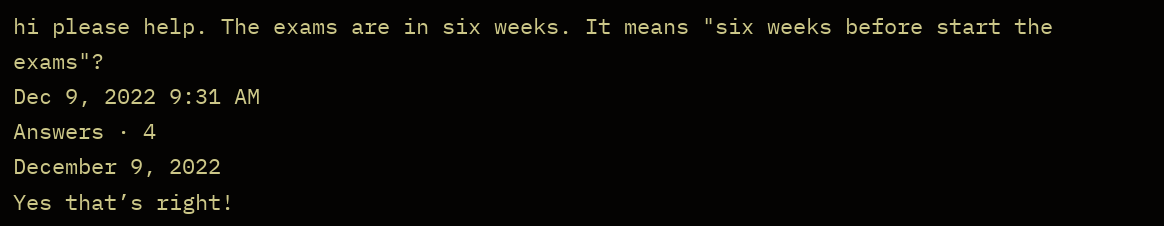hi please help. The exams are in six weeks. It means "six weeks before start the exams"?
Dec 9, 2022 9:31 AM
Answers · 4
December 9, 2022
Yes that’s right!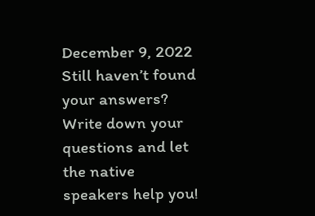December 9, 2022
Still haven’t found your answers?
Write down your questions and let the native speakers help you!